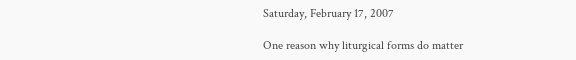Saturday, February 17, 2007

One reason why liturgical forms do matter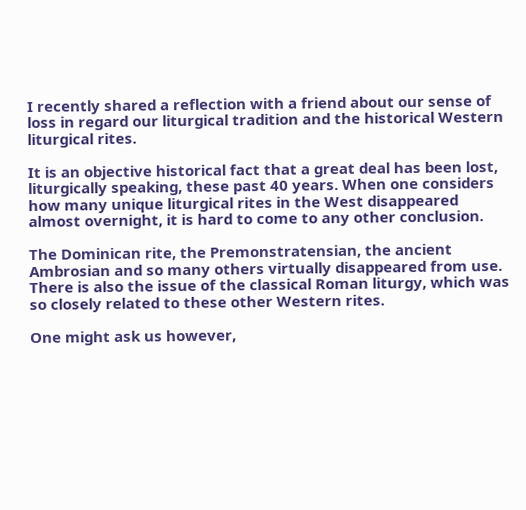I recently shared a reflection with a friend about our sense of loss in regard our liturgical tradition and the historical Western liturgical rites.

It is an objective historical fact that a great deal has been lost, liturgically speaking, these past 40 years. When one considers how many unique liturgical rites in the West disappeared almost overnight, it is hard to come to any other conclusion.

The Dominican rite, the Premonstratensian, the ancient Ambrosian and so many others virtually disappeared from use. There is also the issue of the classical Roman liturgy, which was so closely related to these other Western rites.

One might ask us however,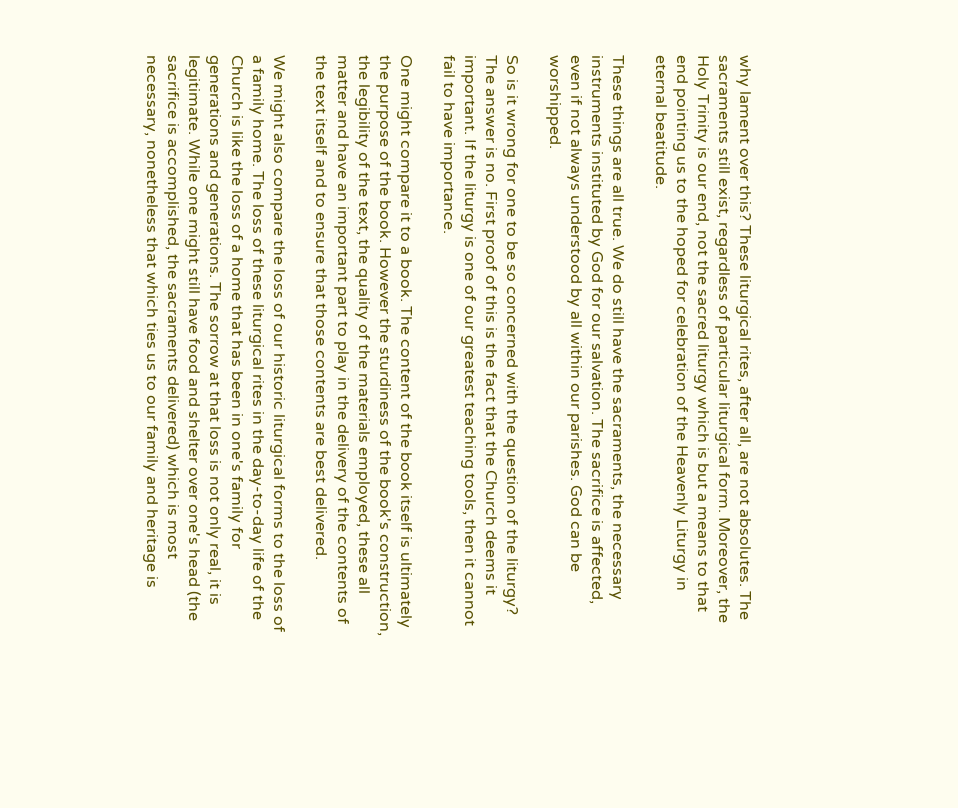why lament over this? These liturgical rites, after all, are not absolutes. The sacraments still exist, regardless of particular liturgical form. Moreover, the Holy Trinity is our end, not the sacred liturgy which is but a means to that end pointing us to the hoped for celebration of the Heavenly Liturgy in eternal beatitude.

These things are all true. We do still have the sacraments, the necessary instruments instituted by God for our salvation. The sacrifice is affected, even if not always understood by all within our parishes. God can be worshipped.

So is it wrong for one to be so concerned with the question of the liturgy? The answer is no. First proof of this is the fact that the Church deems it important. If the liturgy is one of our greatest teaching tools, then it cannot fail to have importance.

One might compare it to a book. The content of the book itself is ultimately the purpose of the book. However the sturdiness of the book's construction, the legibility of the text, the quality of the materials employed, these all matter and have an important part to play in the delivery of the contents of the text itself and to ensure that those contents are best delivered.

We might also compare the loss of our historic liturgical forms to the loss of a family home. The loss of these liturgical rites in the day-to-day life of the Church is like the loss of a home that has been in one's family for generations and generations. The sorrow at that loss is not only real, it is legitimate. While one might still have food and shelter over one's head (the sacrifice is accomplished, the sacraments delivered) which is most necessary, nonetheless that which ties us to our family and heritage is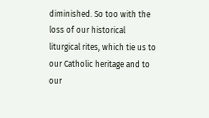diminished. So too with the loss of our historical liturgical rites, which tie us to our Catholic heritage and to our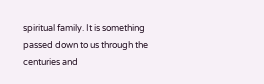spiritual family. It is something passed down to us through the centuries and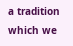a tradition which we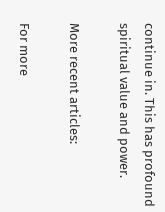continue in. This has profound spiritual value and power.

More recent articles:

For more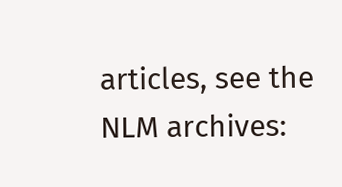articles, see the NLM archives: